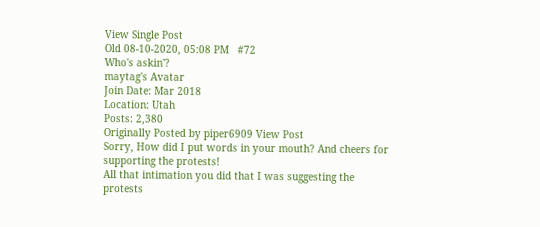View Single Post
Old 08-10-2020, 05:08 PM   #72
Who's askin'?
maytag's Avatar
Join Date: Mar 2018
Location: Utah
Posts: 2,380
Originally Posted by piper6909 View Post
Sorry, How did I put words in your mouth? And cheers for supporting the protests!
All that intimation you did that I was suggesting the protests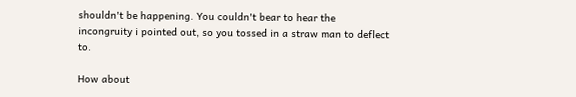shouldn't be happening. You couldn't bear to hear the incongruity i pointed out, so you tossed in a straw man to deflect to.

How about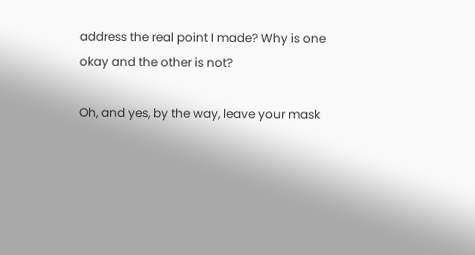address the real point I made? Why is one okay and the other is not?

Oh, and yes, by the way, leave your mask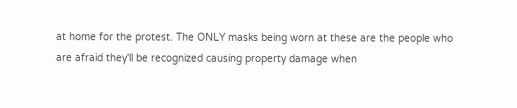at home for the protest. The ONLY masks being worn at these are the people who are afraid they'll be recognized causing property damage when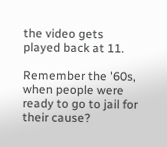the video gets played back at 11.

Remember the '60s, when people were ready to go to jail for their cause?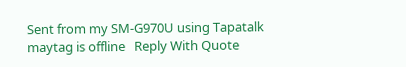Sent from my SM-G970U using Tapatalk
maytag is offline   Reply With Quote